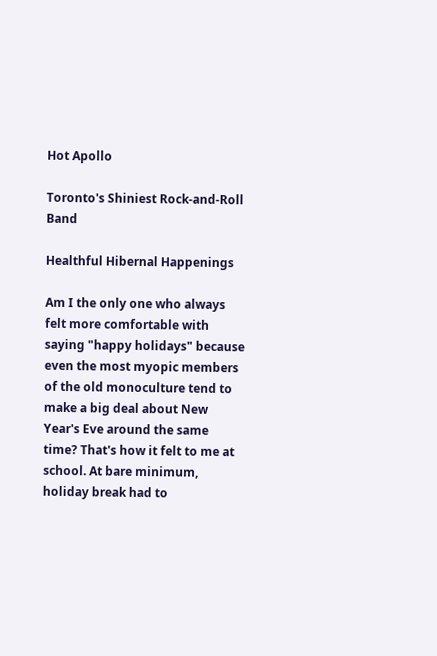Hot Apollo

Toronto's Shiniest Rock-and-Roll Band

Healthful Hibernal Happenings

Am I the only one who always felt more comfortable with saying "happy holidays" because even the most myopic members of the old monoculture tend to make a big deal about New Year's Eve around the same time? That's how it felt to me at school. At bare minimum, holiday break had to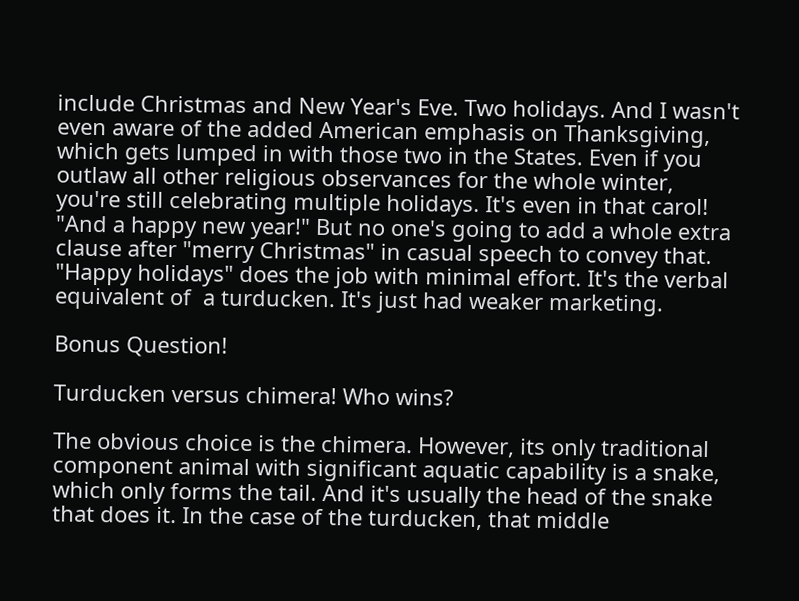include Christmas and New Year's Eve. Two holidays. And I wasn't even aware of the added American emphasis on Thanksgiving, which gets lumped in with those two in the States. Even if you outlaw all other religious observances for the whole winter, you're still celebrating multiple holidays. It's even in that carol! "And a happy new year!" But no one's going to add a whole extra clause after "merry Christmas" in casual speech to convey that. "Happy holidays" does the job with minimal effort. It's the verbal equivalent of  a turducken. It's just had weaker marketing.

Bonus Question!

Turducken versus chimera! Who wins?

The obvious choice is the chimera. However, its only traditional component animal with significant aquatic capability is a snake, which only forms the tail. And it's usually the head of the snake that does it. In the case of the turducken, that middle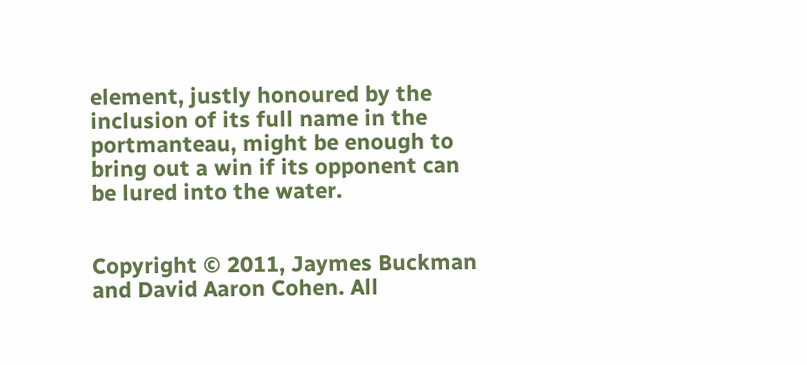element, justly honoured by the inclusion of its full name in the portmanteau, might be enough to bring out a win if its opponent can be lured into the water.


Copyright © 2011, Jaymes Buckman and David Aaron Cohen. All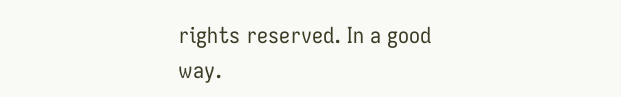rights reserved. In a good way.